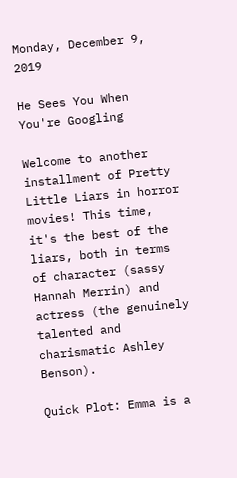Monday, December 9, 2019

He Sees You When You're Googling

Welcome to another installment of Pretty Little Liars in horror movies! This time, it's the best of the liars, both in terms of character (sassy Hannah Merrin) and actress (the genuinely talented and charismatic Ashley Benson).

Quick Plot: Emma is a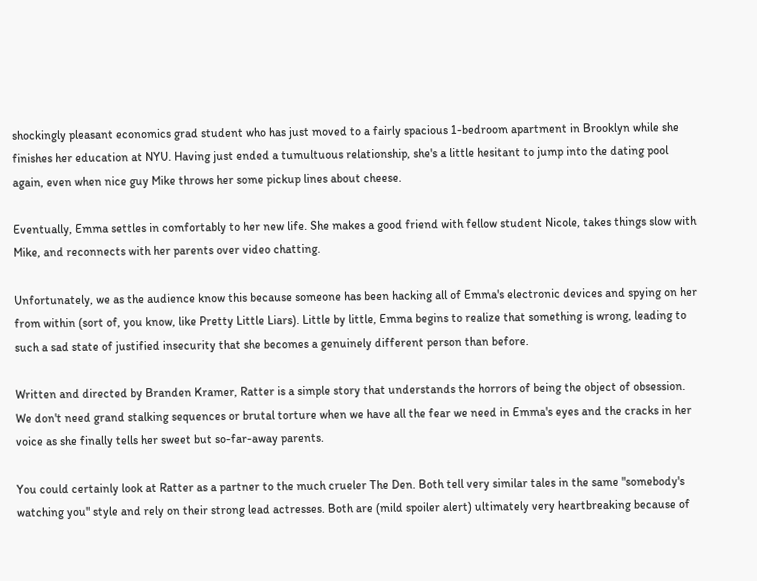shockingly pleasant economics grad student who has just moved to a fairly spacious 1-bedroom apartment in Brooklyn while she finishes her education at NYU. Having just ended a tumultuous relationship, she's a little hesitant to jump into the dating pool again, even when nice guy Mike throws her some pickup lines about cheese.

Eventually, Emma settles in comfortably to her new life. She makes a good friend with fellow student Nicole, takes things slow with Mike, and reconnects with her parents over video chatting.

Unfortunately, we as the audience know this because someone has been hacking all of Emma's electronic devices and spying on her from within (sort of, you know, like Pretty Little Liars). Little by little, Emma begins to realize that something is wrong, leading to such a sad state of justified insecurity that she becomes a genuinely different person than before.

Written and directed by Branden Kramer, Ratter is a simple story that understands the horrors of being the object of obsession. We don't need grand stalking sequences or brutal torture when we have all the fear we need in Emma's eyes and the cracks in her voice as she finally tells her sweet but so-far-away parents.

You could certainly look at Ratter as a partner to the much crueler The Den. Both tell very similar tales in the same "somebody's watching you" style and rely on their strong lead actresses. Both are (mild spoiler alert) ultimately very heartbreaking because of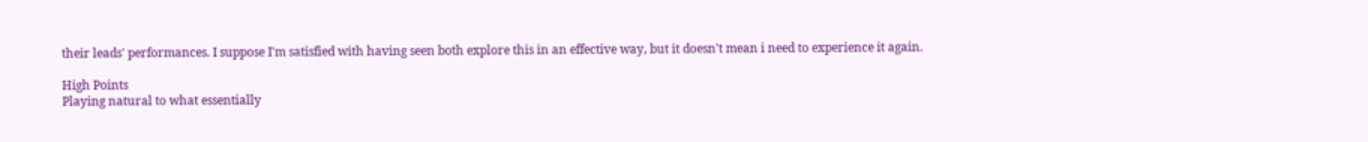their leads' performances. I suppose I'm satisfied with having seen both explore this in an effective way, but it doesn't mean i need to experience it again.

High Points
Playing natural to what essentially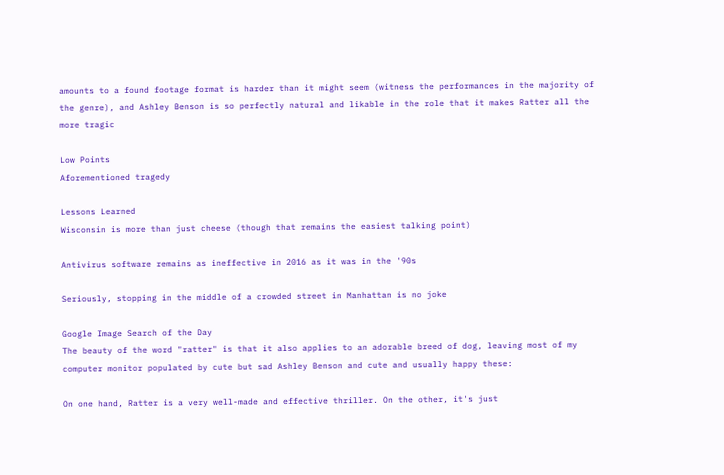amounts to a found footage format is harder than it might seem (witness the performances in the majority of the genre), and Ashley Benson is so perfectly natural and likable in the role that it makes Ratter all the more tragic

Low Points
Aforementioned tragedy

Lessons Learned
Wisconsin is more than just cheese (though that remains the easiest talking point)

Antivirus software remains as ineffective in 2016 as it was in the '90s

Seriously, stopping in the middle of a crowded street in Manhattan is no joke

Google Image Search of the Day
The beauty of the word "ratter" is that it also applies to an adorable breed of dog, leaving most of my computer monitor populated by cute but sad Ashley Benson and cute and usually happy these:

On one hand, Ratter is a very well-made and effective thriller. On the other, it's just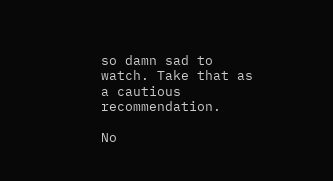so damn sad to watch. Take that as a cautious recommendation.

No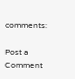comments:

Post a Comment